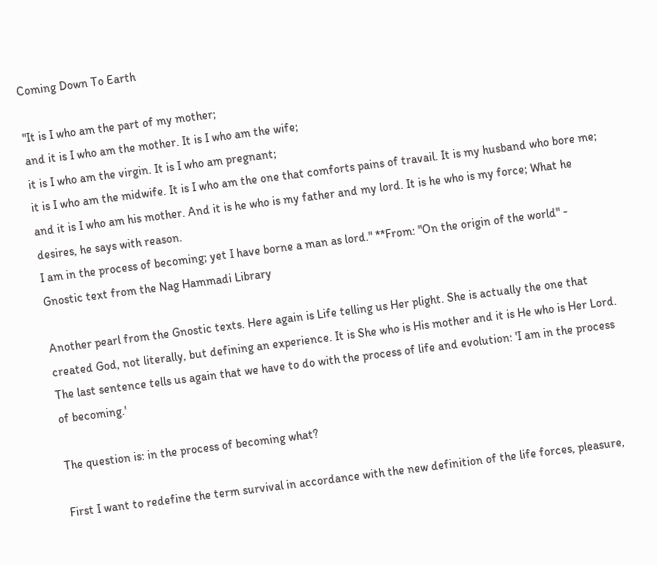Coming Down To Earth

"It is I who am the part of my mother;
and it is I who am the mother. It is I who am the wife;
it is I who am the virgin. It is I who am pregnant;
it is I who am the midwife. It is I who am the one that comforts pains of travail. It is my husband who bore me;
and it is I who am his mother. And it is he who is my father and my lord. It is he who is my force; What he desires, he says with reason.
I am in the process of becoming; yet I have borne a man as lord." **From: "On the origin of the world" - Gnostic text from the Nag Hammadi Library

Another pearl from the Gnostic texts. Here again is Life telling us Her plight. She is actually the one that created God, not literally, but defining an experience. It is She who is His mother and it is He who is Her Lord. The last sentence tells us again that we have to do with the process of life and evolution: 'I am in the process of becoming.'

The question is: in the process of becoming what?

First I want to redefine the term survival in accordance with the new definition of the life forces, pleasure,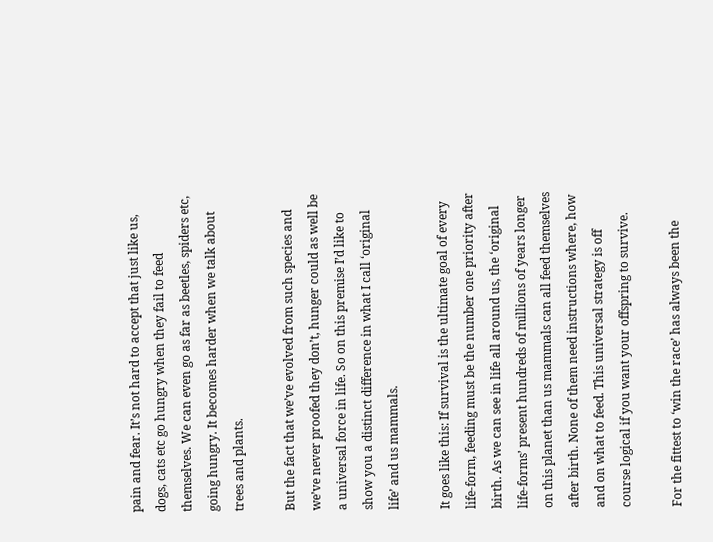pain and fear. It’s not hard to accept that just like us, dogs, cats etc go hungry when they fail to feed themselves. We can even go as far as beetles, spiders etc, going hungry. It becomes harder when we talk about trees and plants.

But the fact that we’ve evolved from such species and we’ve never proofed they don’t, hunger could as well be a universal force in life. So on this premise I’d like to show you a distinct difference in what I call ‘original life’ and us mammals.

It goes like this: If survival is the ultimate goal of every life-form, feeding must be the number one priority after birth. As we can see in life all around us, the ‘original life-forms’ present hundreds of millions of years longer on this planet than us mammals can all feed themselves after birth. None of them need instructions where, how and on what to feed. This universal strategy is off course logical if you want your offspring to survive.

For the fittest to ‘win the race’ has always been the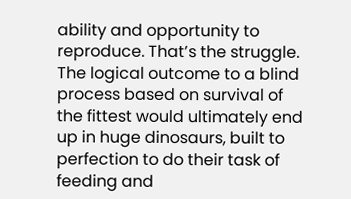ability and opportunity to reproduce. That’s the struggle. The logical outcome to a blind process based on survival of the fittest would ultimately end up in huge dinosaurs, built to perfection to do their task of feeding and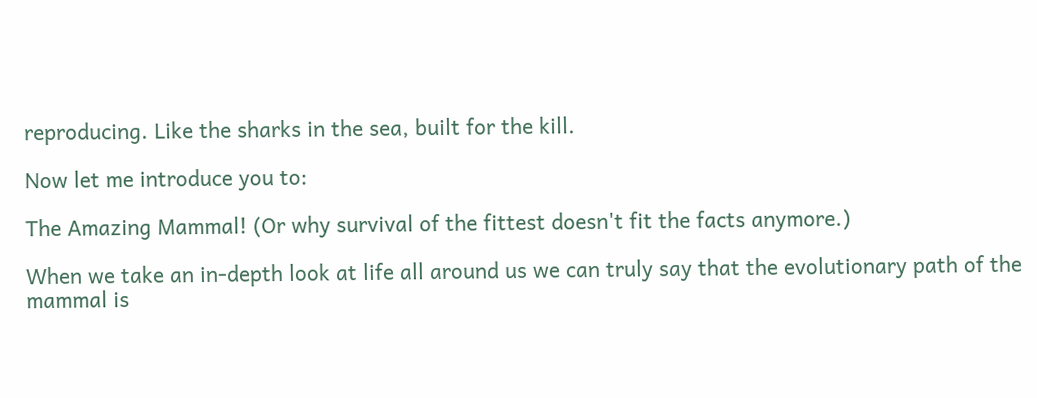reproducing. Like the sharks in the sea, built for the kill.

Now let me introduce you to:

The Amazing Mammal! (Or why survival of the fittest doesn't fit the facts anymore.)

When we take an in-depth look at life all around us we can truly say that the evolutionary path of the mammal is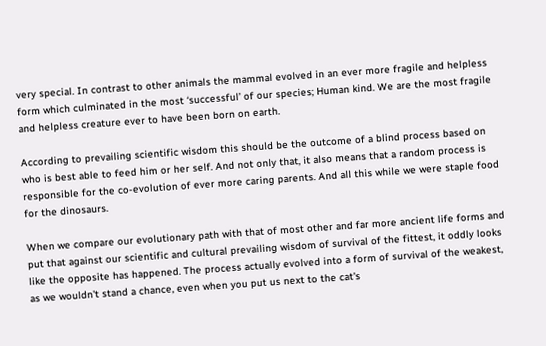very special. In contrast to other animals the mammal evolved in an ever more fragile and helpless form which culminated in the most ‘successful’ of our species; Human kind. We are the most fragile and helpless creature ever to have been born on earth.

According to prevailing scientific wisdom this should be the outcome of a blind process based on who is best able to feed him or her self. And not only that, it also means that a random process is responsible for the co-evolution of ever more caring parents. And all this while we were staple food for the dinosaurs.

When we compare our evolutionary path with that of most other and far more ancient life forms and put that against our scientific and cultural prevailing wisdom of survival of the fittest, it oddly looks like the opposite has happened. The process actually evolved into a form of survival of the weakest, as we wouldn't stand a chance, even when you put us next to the cat's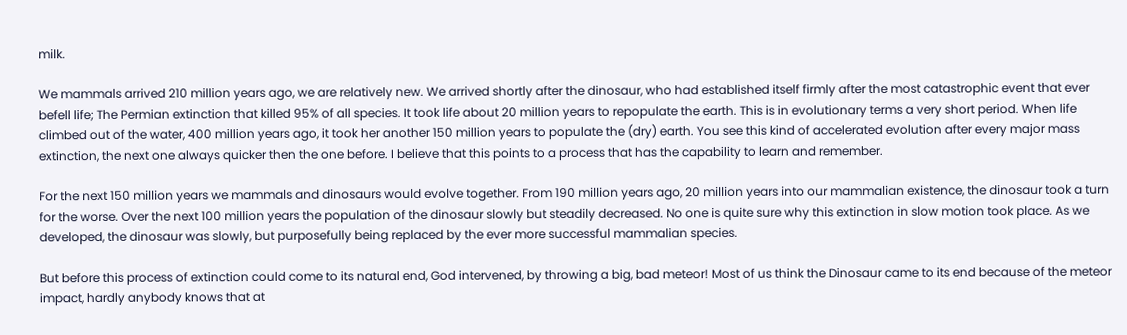milk.

We mammals arrived 210 million years ago, we are relatively new. We arrived shortly after the dinosaur, who had established itself firmly after the most catastrophic event that ever befell life; The Permian extinction that killed 95% of all species. It took life about 20 million years to repopulate the earth. This is in evolutionary terms a very short period. When life climbed out of the water, 400 million years ago, it took her another 150 million years to populate the (dry) earth. You see this kind of accelerated evolution after every major mass extinction, the next one always quicker then the one before. I believe that this points to a process that has the capability to learn and remember.

For the next 150 million years we mammals and dinosaurs would evolve together. From 190 million years ago, 20 million years into our mammalian existence, the dinosaur took a turn for the worse. Over the next 100 million years the population of the dinosaur slowly but steadily decreased. No one is quite sure why this extinction in slow motion took place. As we developed, the dinosaur was slowly, but purposefully being replaced by the ever more successful mammalian species.

But before this process of extinction could come to its natural end, God intervened, by throwing a big, bad meteor! Most of us think the Dinosaur came to its end because of the meteor impact, hardly anybody knows that at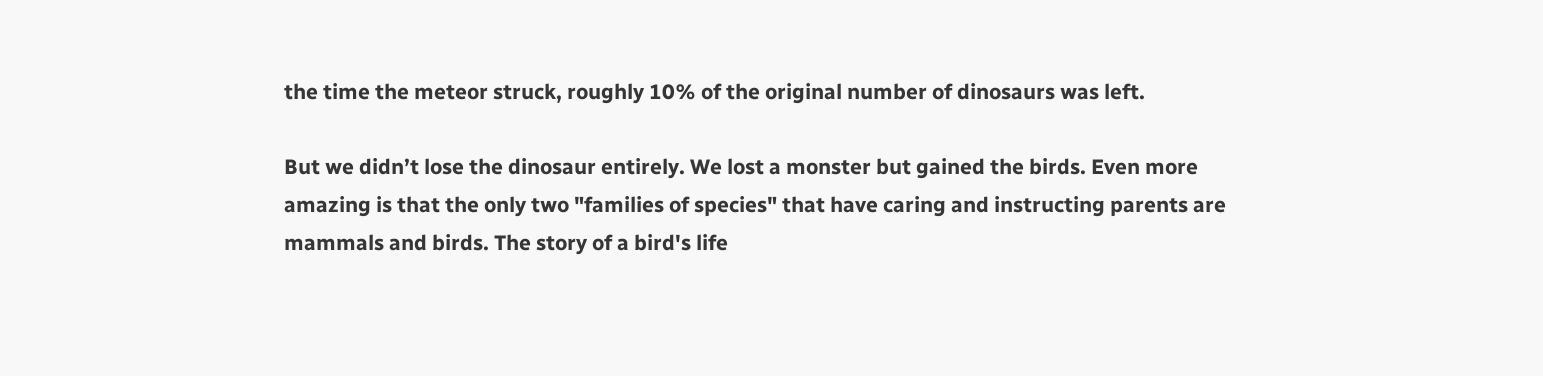the time the meteor struck, roughly 10% of the original number of dinosaurs was left.

But we didn’t lose the dinosaur entirely. We lost a monster but gained the birds. Even more amazing is that the only two "families of species" that have caring and instructing parents are mammals and birds. The story of a bird's life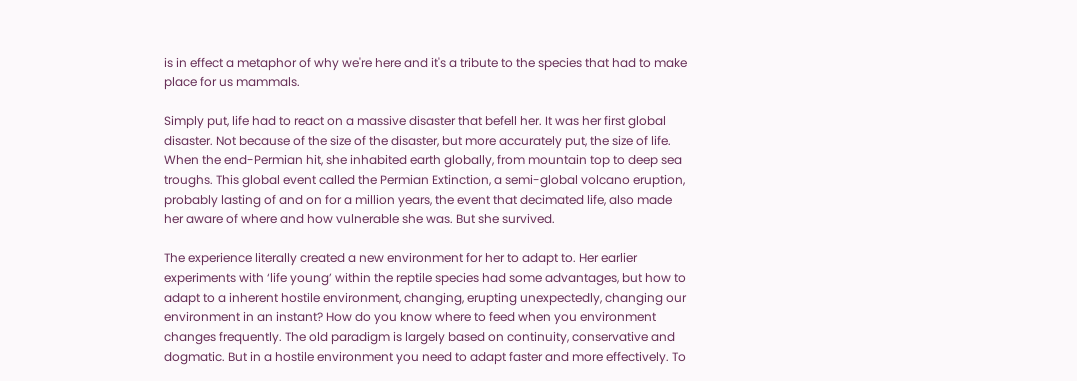is in effect a metaphor of why we're here and it's a tribute to the species that had to make place for us mammals.

Simply put, life had to react on a massive disaster that befell her. It was her first global disaster. Not because of the size of the disaster, but more accurately put, the size of life. When the end-Permian hit, she inhabited earth globally, from mountain top to deep sea troughs. This global event called the Permian Extinction, a semi-global volcano eruption, probably lasting of and on for a million years, the event that decimated life, also made her aware of where and how vulnerable she was. But she survived.

The experience literally created a new environment for her to adapt to. Her earlier experiments with ‘life young’ within the reptile species had some advantages, but how to adapt to a inherent hostile environment, changing, erupting unexpectedly, changing our environment in an instant? How do you know where to feed when you environment changes frequently. The old paradigm is largely based on continuity, conservative and dogmatic. But in a hostile environment you need to adapt faster and more effectively. To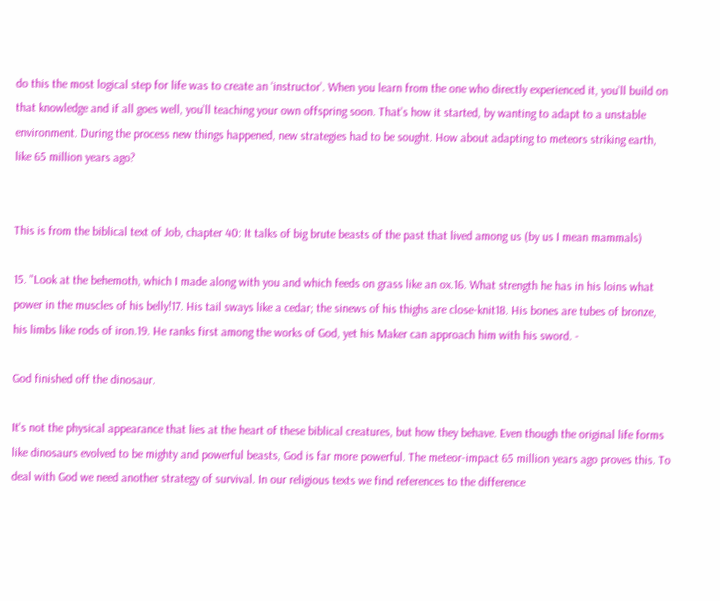do this the most logical step for life was to create an ‘instructor’. When you learn from the one who directly experienced it, you’ll build on that knowledge and if all goes well, you’ll teaching your own offspring soon. That’s how it started, by wanting to adapt to a unstable environment. During the process new things happened, new strategies had to be sought. How about adapting to meteors striking earth, like 65 million years ago?


This is from the biblical text of Job, chapter 40: It talks of big brute beasts of the past that lived among us (by us I mean mammals)

15. "Look at the behemoth, which I made along with you and which feeds on grass like an ox.16. What strength he has in his loins what power in the muscles of his belly!17. His tail sways like a cedar; the sinews of his thighs are close-knit18. His bones are tubes of bronze, his limbs like rods of iron.19. He ranks first among the works of God, yet his Maker can approach him with his sword. -

God finished off the dinosaur.

It's not the physical appearance that lies at the heart of these biblical creatures, but how they behave. Even though the original life forms like dinosaurs evolved to be mighty and powerful beasts, God is far more powerful. The meteor-impact 65 million years ago proves this. To deal with God we need another strategy of survival. In our religious texts we find references to the difference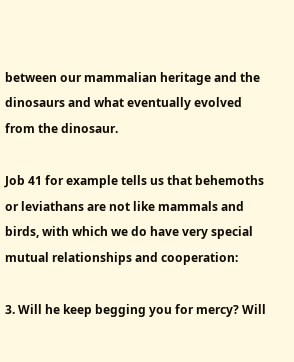between our mammalian heritage and the dinosaurs and what eventually evolved from the dinosaur.

Job 41 for example tells us that behemoths or leviathans are not like mammals and birds, with which we do have very special mutual relationships and cooperation:

3. Will he keep begging you for mercy? Will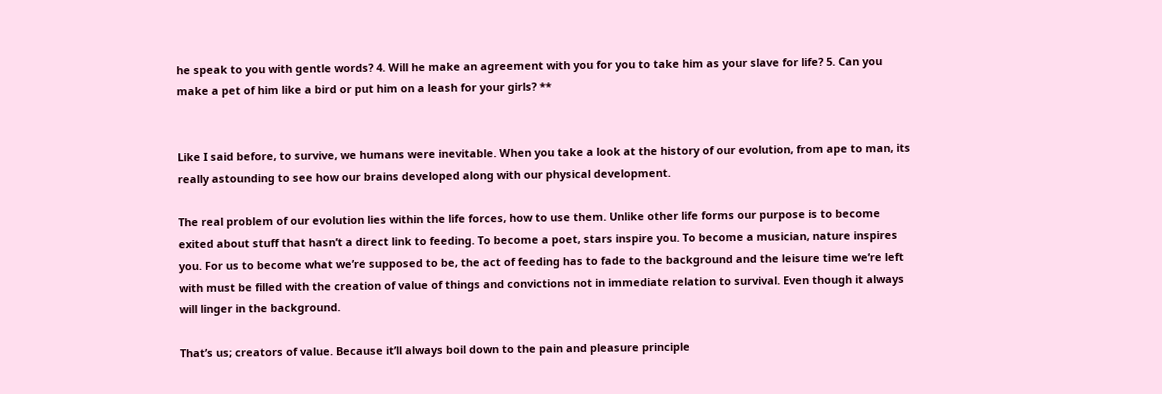he speak to you with gentle words? 4. Will he make an agreement with you for you to take him as your slave for life? 5. Can you make a pet of him like a bird or put him on a leash for your girls? **


Like I said before, to survive, we humans were inevitable. When you take a look at the history of our evolution, from ape to man, its really astounding to see how our brains developed along with our physical development.

The real problem of our evolution lies within the life forces, how to use them. Unlike other life forms our purpose is to become exited about stuff that hasn’t a direct link to feeding. To become a poet, stars inspire you. To become a musician, nature inspires you. For us to become what we’re supposed to be, the act of feeding has to fade to the background and the leisure time we’re left with must be filled with the creation of value of things and convictions not in immediate relation to survival. Even though it always will linger in the background.

That’s us; creators of value. Because it’ll always boil down to the pain and pleasure principle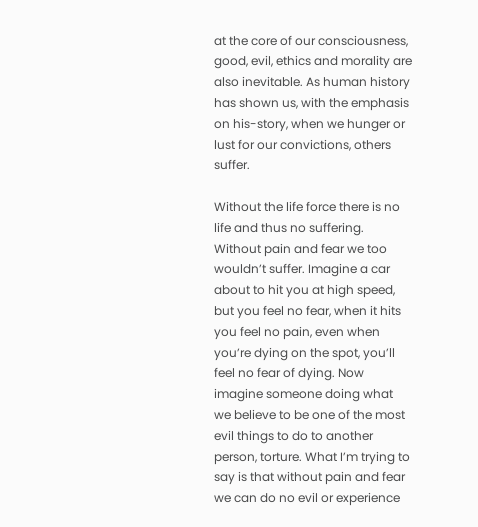at the core of our consciousness, good, evil, ethics and morality are also inevitable. As human history has shown us, with the emphasis on his-story, when we hunger or lust for our convictions, others suffer.

Without the life force there is no life and thus no suffering. Without pain and fear we too wouldn’t suffer. Imagine a car about to hit you at high speed, but you feel no fear, when it hits you feel no pain, even when you’re dying on the spot, you’ll feel no fear of dying. Now imagine someone doing what we believe to be one of the most evil things to do to another person, torture. What I’m trying to say is that without pain and fear we can do no evil or experience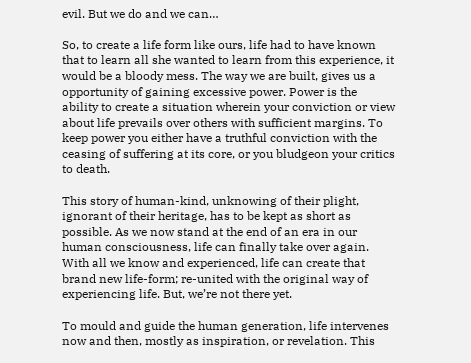evil. But we do and we can…

So, to create a life form like ours, life had to have known that to learn all she wanted to learn from this experience, it would be a bloody mess. The way we are built, gives us a opportunity of gaining excessive power. Power is the ability to create a situation wherein your conviction or view about life prevails over others with sufficient margins. To keep power you either have a truthful conviction with the ceasing of suffering at its core, or you bludgeon your critics to death.

This story of human-kind, unknowing of their plight, ignorant of their heritage, has to be kept as short as possible. As we now stand at the end of an era in our human consciousness, life can finally take over again. With all we know and experienced, life can create that brand new life-form; re-united with the original way of experiencing life. But, we’re not there yet.

To mould and guide the human generation, life intervenes now and then, mostly as inspiration, or revelation. This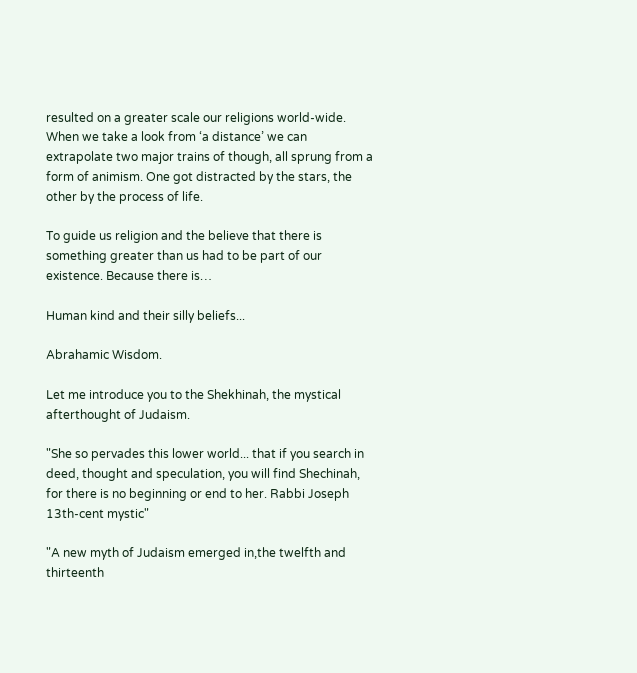resulted on a greater scale our religions world-wide. When we take a look from ‘a distance’ we can extrapolate two major trains of though, all sprung from a form of animism. One got distracted by the stars, the other by the process of life.

To guide us religion and the believe that there is something greater than us had to be part of our existence. Because there is…

Human kind and their silly beliefs...

Abrahamic Wisdom.

Let me introduce you to the Shekhinah, the mystical afterthought of Judaism.

"She so pervades this lower world... that if you search in deed, thought and speculation, you will find Shechinah, for there is no beginning or end to her. Rabbi Joseph 13th-cent mystic"

"A new myth of Judaism emerged in,the twelfth and thirteenth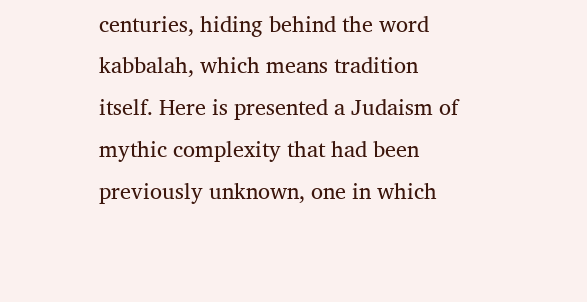centuries, hiding behind the word kabbalah, which means tradition itself. Here is presented a Judaism of mythic complexity that had been previously unknown, one in which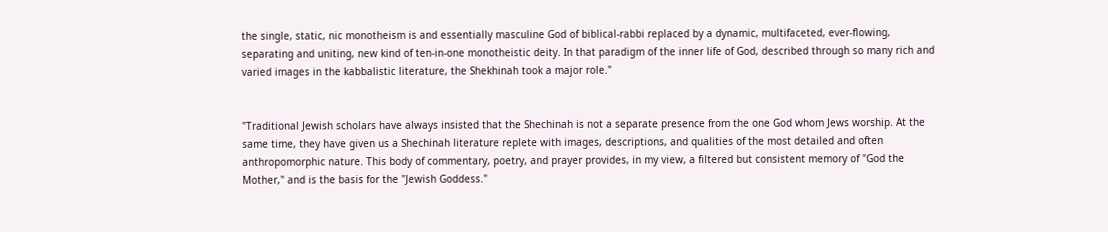the single, static, nic monotheism is and essentially masculine God of biblical-rabbi replaced by a dynamic, multifaceted, ever-flowing, separating and uniting, new kind of ten-in-one monotheistic deity. In that paradigm of the inner life of God, described through so many rich and varied images in the kabbalistic literature, the Shekhinah took a major role."


"Traditional Jewish scholars have always insisted that the Shechinah is not a separate presence from the one God whom Jews worship. At the same time, they have given us a Shechinah literature replete with images, descriptions, and qualities of the most detailed and often anthropomorphic nature. This body of commentary, poetry, and prayer provides, in my view, a filtered but consistent memory of "God the Mother," and is the basis for the "Jewish Goddess."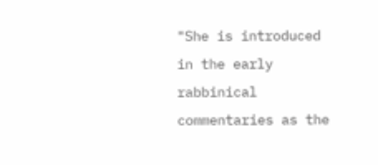"She is introduced in the early rabbinical commentaries as the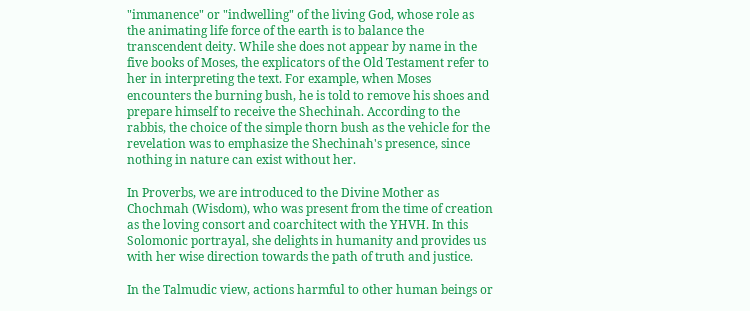"immanence" or "indwelling" of the living God, whose role as the animating life force of the earth is to balance the transcendent deity. While she does not appear by name in the five books of Moses, the explicators of the Old Testament refer to her in interpreting the text. For example, when Moses encounters the burning bush, he is told to remove his shoes and prepare himself to receive the Shechinah. According to the rabbis, the choice of the simple thorn bush as the vehicle for the revelation was to emphasize the Shechinah's presence, since nothing in nature can exist without her.

In Proverbs, we are introduced to the Divine Mother as Chochmah (Wisdom), who was present from the time of creation as the loving consort and coarchitect with the YHVH. In this Solomonic portrayal, she delights in humanity and provides us with her wise direction towards the path of truth and justice.

In the Talmudic view, actions harmful to other human beings or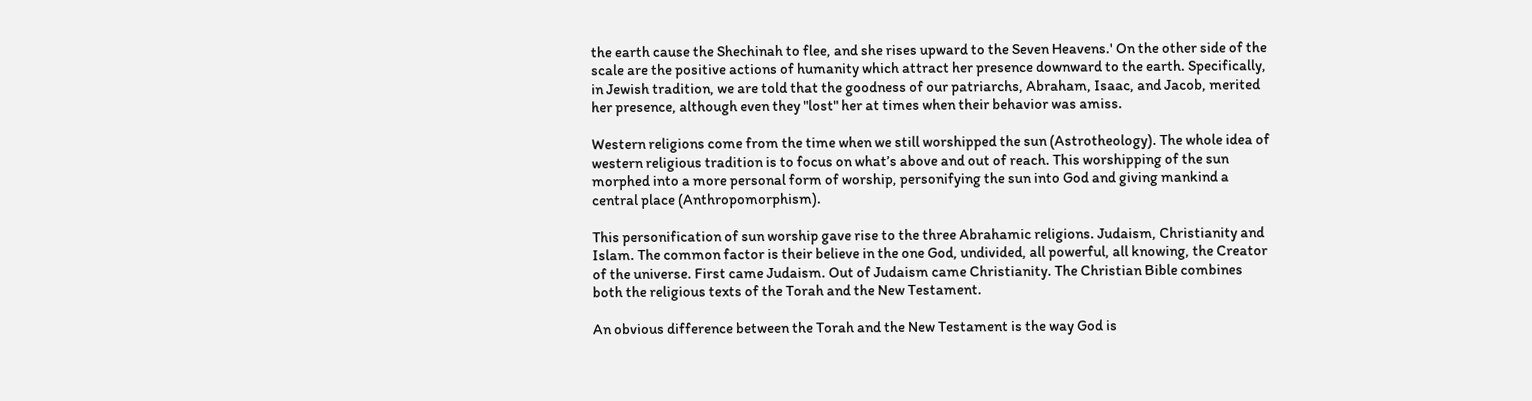the earth cause the Shechinah to flee, and she rises upward to the Seven Heavens.' On the other side of the scale are the positive actions of humanity which attract her presence downward to the earth. Specifically, in Jewish tradition, we are told that the goodness of our patriarchs, Abraham, Isaac, and Jacob, merited her presence, although even they "lost" her at times when their behavior was amiss.

Western religions come from the time when we still worshipped the sun (Astrotheology). The whole idea of western religious tradition is to focus on what’s above and out of reach. This worshipping of the sun morphed into a more personal form of worship, personifying the sun into God and giving mankind a central place (Anthropomorphism).

This personification of sun worship gave rise to the three Abrahamic religions. Judaism, Christianity and Islam. The common factor is their believe in the one God, undivided, all powerful, all knowing, the Creator of the universe. First came Judaism. Out of Judaism came Christianity. The Christian Bible combines both the religious texts of the Torah and the New Testament.

An obvious difference between the Torah and the New Testament is the way God is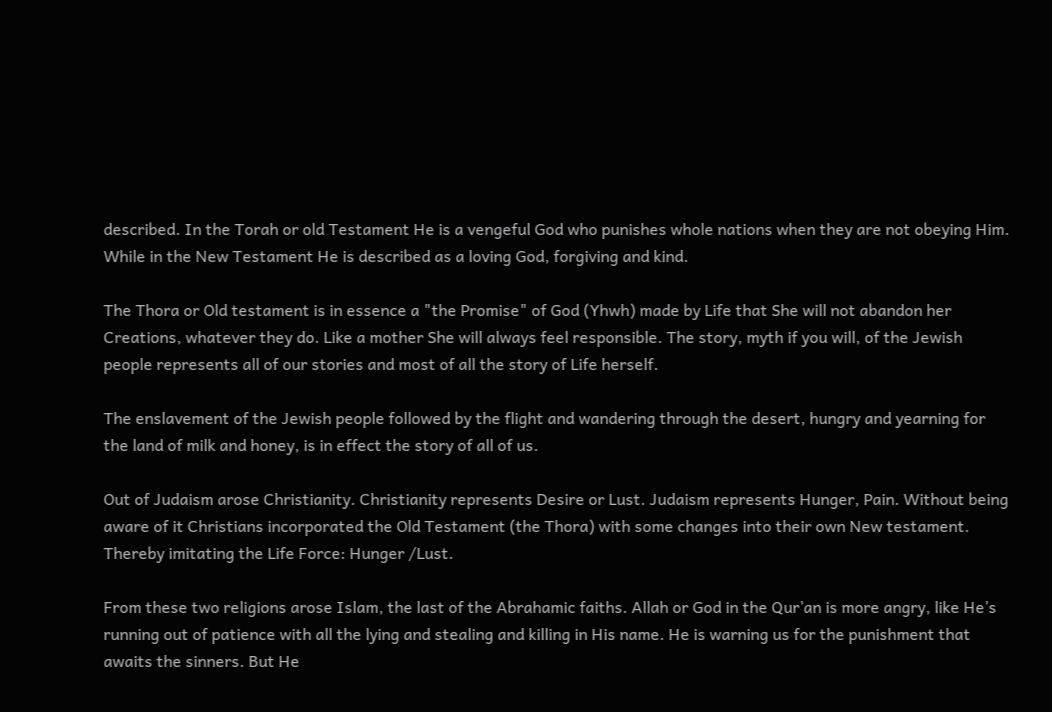described. In the Torah or old Testament He is a vengeful God who punishes whole nations when they are not obeying Him. While in the New Testament He is described as a loving God, forgiving and kind.

The Thora or Old testament is in essence a "the Promise" of God (Yhwh) made by Life that She will not abandon her Creations, whatever they do. Like a mother She will always feel responsible. The story, myth if you will, of the Jewish people represents all of our stories and most of all the story of Life herself.

The enslavement of the Jewish people followed by the flight and wandering through the desert, hungry and yearning for the land of milk and honey, is in effect the story of all of us.

Out of Judaism arose Christianity. Christianity represents Desire or Lust. Judaism represents Hunger, Pain. Without being aware of it Christians incorporated the Old Testament (the Thora) with some changes into their own New testament. Thereby imitating the Life Force: Hunger /Lust.

From these two religions arose Islam, the last of the Abrahamic faiths. Allah or God in the Qur’an is more angry, like He’s running out of patience with all the lying and stealing and killing in His name. He is warning us for the punishment that awaits the sinners. But He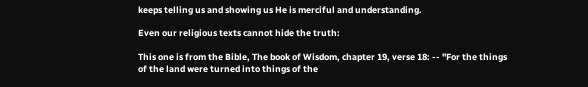keeps telling us and showing us He is merciful and understanding.

Even our religious texts cannot hide the truth:

This one is from the Bible, The book of Wisdom, chapter 19, verse 18: -- "For the things of the land were turned into things of the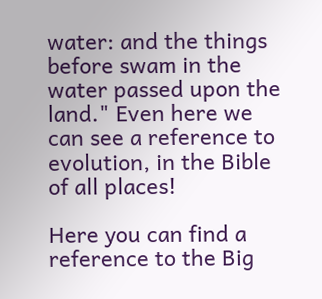water: and the things before swam in the water passed upon the land." Even here we can see a reference to evolution, in the Bible of all places!

Here you can find a reference to the Big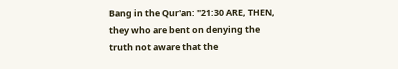Bang in the Qur'an: "21:30 ARE, THEN, they who are bent on denying the truth not aware that the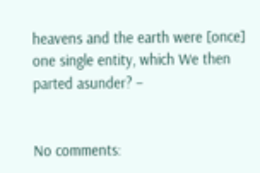heavens and the earth were [once] one single entity, which We then parted asunder? –


No comments: